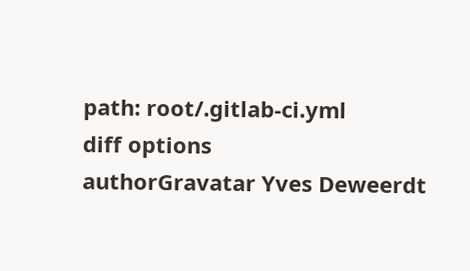path: root/.gitlab-ci.yml
diff options
authorGravatar Yves Deweerdt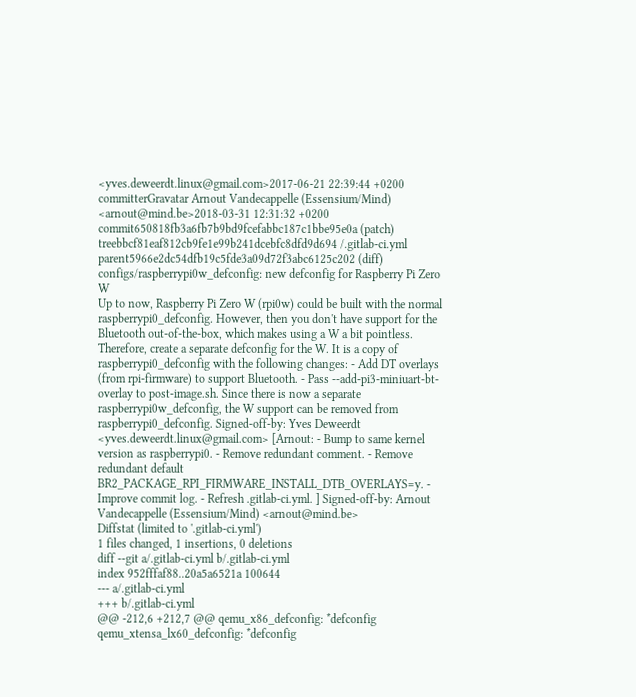<yves.deweerdt.linux@gmail.com>2017-06-21 22:39:44 +0200
committerGravatar Arnout Vandecappelle (Essensium/Mind) <arnout@mind.be>2018-03-31 12:31:32 +0200
commit650818fb3a6fb7b9bd9fcefabbc187c1bbe95e0a (patch)
treebbcf81eaf812cb9fe1e99b241dcebfc8dfd9d694 /.gitlab-ci.yml
parent5966e2dc54dfb19c5fde3a09d72f3abc6125c202 (diff)
configs/raspberrypi0w_defconfig: new defconfig for Raspberry Pi Zero W
Up to now, Raspberry Pi Zero W (rpi0w) could be built with the normal raspberrypi0_defconfig. However, then you don't have support for the Bluetooth out-of-the-box, which makes using a W a bit pointless. Therefore, create a separate defconfig for the W. It is a copy of raspberrypi0_defconfig with the following changes: - Add DT overlays (from rpi-firmware) to support Bluetooth. - Pass --add-pi3-miniuart-bt-overlay to post-image.sh. Since there is now a separate raspberrypi0w_defconfig, the W support can be removed from raspberrypi0_defconfig. Signed-off-by: Yves Deweerdt <yves.deweerdt.linux@gmail.com> [Arnout: - Bump to same kernel version as raspberrypi0. - Remove redundant comment. - Remove redundant default BR2_PACKAGE_RPI_FIRMWARE_INSTALL_DTB_OVERLAYS=y. - Improve commit log. - Refresh .gitlab-ci.yml. ] Signed-off-by: Arnout Vandecappelle (Essensium/Mind) <arnout@mind.be>
Diffstat (limited to '.gitlab-ci.yml')
1 files changed, 1 insertions, 0 deletions
diff --git a/.gitlab-ci.yml b/.gitlab-ci.yml
index 952fffaf88..20a5a6521a 100644
--- a/.gitlab-ci.yml
+++ b/.gitlab-ci.yml
@@ -212,6 +212,7 @@ qemu_x86_defconfig: *defconfig
qemu_xtensa_lx60_defconfig: *defconfig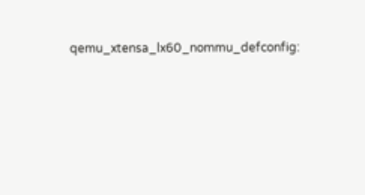qemu_xtensa_lx60_nommu_defconfig: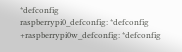*defconfig
raspberrypi0_defconfig: *defconfig
+raspberrypi0w_defconfig: *defconfig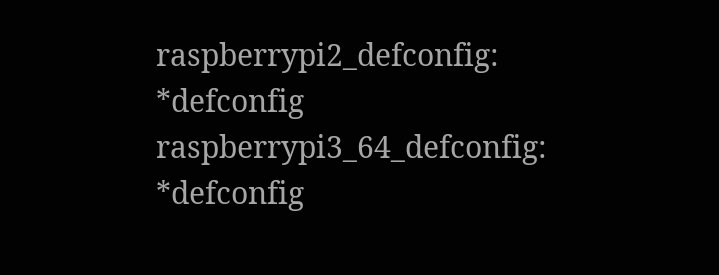raspberrypi2_defconfig: *defconfig
raspberrypi3_64_defconfig: *defconfig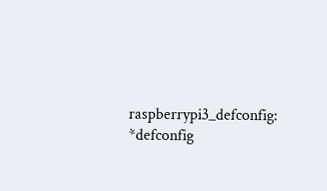raspberrypi3_defconfig: *defconfig